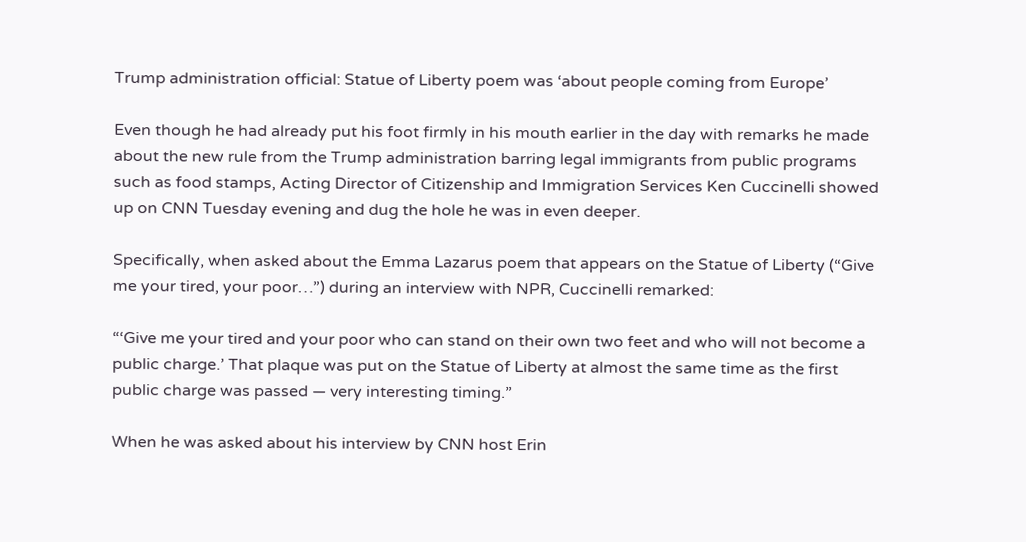Trump administration official: Statue of Liberty poem was ‘about people coming from Europe’

Even though he had already put his foot firmly in his mouth earlier in the day with remarks he made about the new rule from the Trump administration barring legal immigrants from public programs such as food stamps, Acting Director of Citizenship and Immigration Services Ken Cuccinelli showed up on CNN Tuesday evening and dug the hole he was in even deeper.

Specifically, when asked about the Emma Lazarus poem that appears on the Statue of Liberty (“Give me your tired, your poor…”) during an interview with NPR, Cuccinelli remarked:

“‘Give me your tired and your poor who can stand on their own two feet and who will not become a public charge.’ That plaque was put on the Statue of Liberty at almost the same time as the first public charge was passed — very interesting timing.”

When he was asked about his interview by CNN host Erin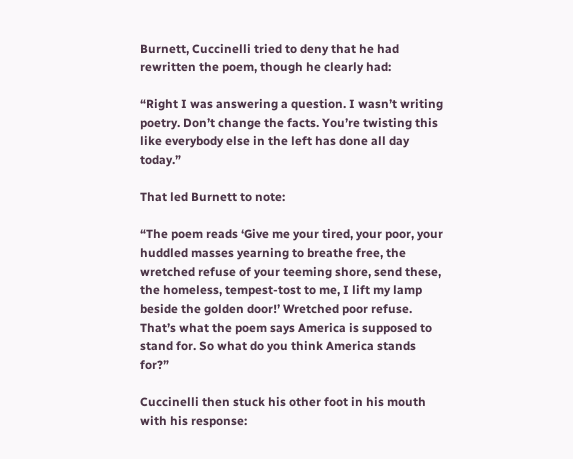Burnett, Cuccinelli tried to deny that he had rewritten the poem, though he clearly had:

“Right I was answering a question. I wasn’t writing poetry. Don’t change the facts. You’re twisting this like everybody else in the left has done all day today.”

That led Burnett to note:

“The poem reads ‘Give me your tired, your poor, your huddled masses yearning to breathe free, the wretched refuse of your teeming shore, send these, the homeless, tempest-tost to me, I lift my lamp beside the golden door!’ Wretched poor refuse. That’s what the poem says America is supposed to stand for. So what do you think America stands for?”

Cuccinelli then stuck his other foot in his mouth with his response: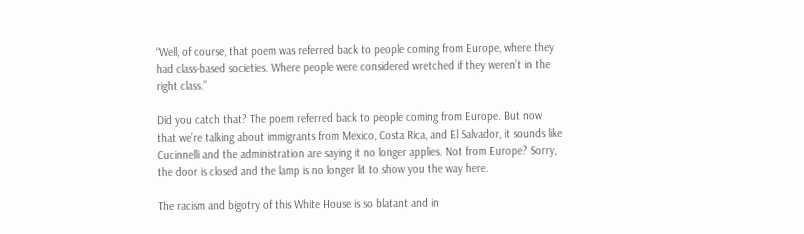“Well, of course, that poem was referred back to people coming from Europe, where they had class-based societies. Where people were considered wretched if they weren’t in the right class.”

Did you catch that? The poem referred back to people coming from Europe. But now that we’re talking about immigrants from Mexico, Costa Rica, and El Salvador, it sounds like Cucinnelli and the administration are saying it no longer applies. Not from Europe? Sorry, the door is closed and the lamp is no longer lit to show you the way here.

The racism and bigotry of this White House is so blatant and in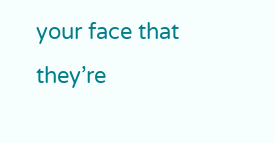your face that they’re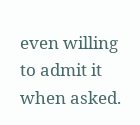even willing to admit it when asked.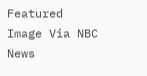Featured Image Via NBC News